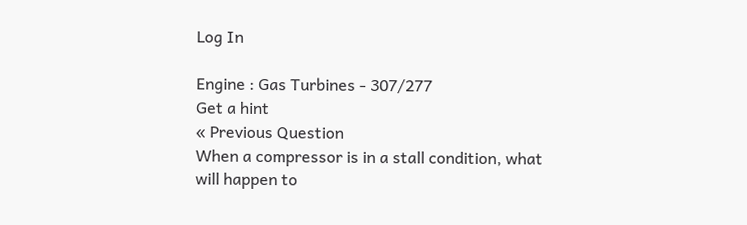Log In

Engine : Gas Turbines - 307/277
Get a hint
« Previous Question
When a compressor is in a stall condition, what will happen to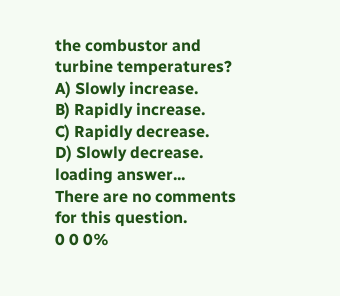the combustor and turbine temperatures?
A) Slowly increase.
B) Rapidly increase.
C) Rapidly decrease.
D) Slowly decrease.
loading answer...
There are no comments for this question.
0 0 0%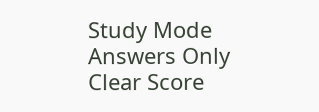Study Mode
Answers Only
Clear Score